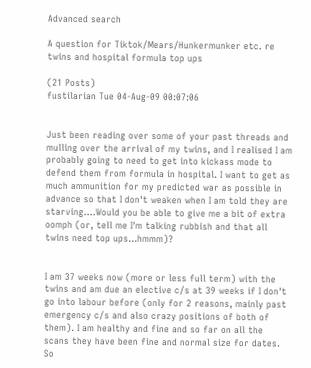Advanced search

A question for Tiktok/Mears/Hunkermunker etc. re twins and hospital formula top ups

(21 Posts)
fustilarian Tue 04-Aug-09 00:07:06


Just been reading over some of your past threads and mulling over the arrival of my twins, and I realised I am probably going to need to get into kickass mode to defend them from formula in hospital. I want to get as much ammunition for my predicted war as possible in advance so that I don't weaken when I am told they are starving....Would you be able to give me a bit of extra oomph (or, tell me I'm talking rubbish and that all twins need top ups...hmmm)?


I am 37 weeks now (more or less full term) with the twins and am due an elective c/s at 39 weeks if I don't go into labour before (only for 2 reasons, mainly past emergency c/s and also crazy positions of both of them). I am healthy and fine and so far on all the scans they have been fine and normal size for dates. So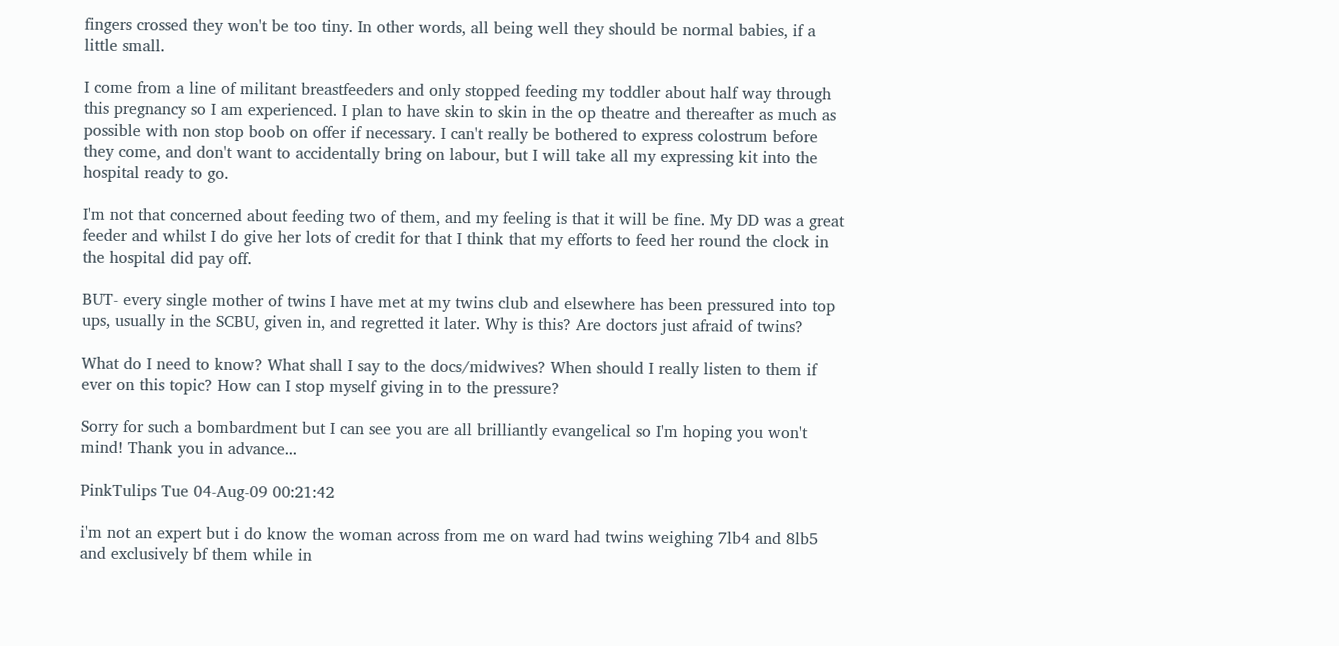fingers crossed they won't be too tiny. In other words, all being well they should be normal babies, if a little small.

I come from a line of militant breastfeeders and only stopped feeding my toddler about half way through this pregnancy so I am experienced. I plan to have skin to skin in the op theatre and thereafter as much as possible with non stop boob on offer if necessary. I can't really be bothered to express colostrum before they come, and don't want to accidentally bring on labour, but I will take all my expressing kit into the hospital ready to go.

I'm not that concerned about feeding two of them, and my feeling is that it will be fine. My DD was a great feeder and whilst I do give her lots of credit for that I think that my efforts to feed her round the clock in the hospital did pay off.

BUT- every single mother of twins I have met at my twins club and elsewhere has been pressured into top ups, usually in the SCBU, given in, and regretted it later. Why is this? Are doctors just afraid of twins?

What do I need to know? What shall I say to the docs/midwives? When should I really listen to them if ever on this topic? How can I stop myself giving in to the pressure?

Sorry for such a bombardment but I can see you are all brilliantly evangelical so I'm hoping you won't mind! Thank you in advance...

PinkTulips Tue 04-Aug-09 00:21:42

i'm not an expert but i do know the woman across from me on ward had twins weighing 7lb4 and 8lb5 and exclusively bf them while in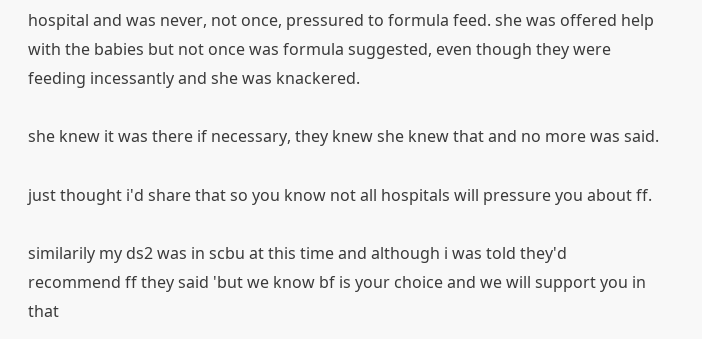hospital and was never, not once, pressured to formula feed. she was offered help with the babies but not once was formula suggested, even though they were feeding incessantly and she was knackered.

she knew it was there if necessary, they knew she knew that and no more was said.

just thought i'd share that so you know not all hospitals will pressure you about ff.

similarily my ds2 was in scbu at this time and although i was told they'd recommend ff they said 'but we know bf is your choice and we will support you in that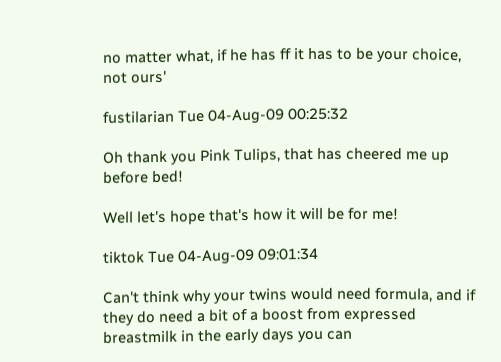no matter what, if he has ff it has to be your choice, not ours'

fustilarian Tue 04-Aug-09 00:25:32

Oh thank you Pink Tulips, that has cheered me up before bed!

Well let's hope that's how it will be for me!

tiktok Tue 04-Aug-09 09:01:34

Can't think why your twins would need formula, and if they do need a bit of a boost from expressed breastmilk in the early days you can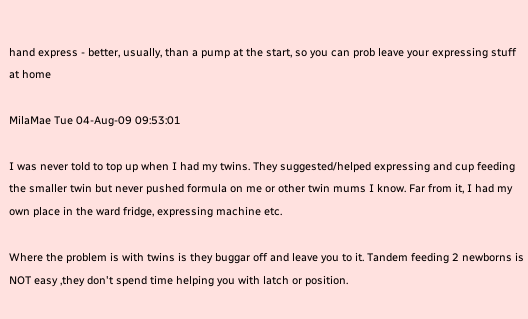hand express - better, usually, than a pump at the start, so you can prob leave your expressing stuff at home

MilaMae Tue 04-Aug-09 09:53:01

I was never told to top up when I had my twins. They suggested/helped expressing and cup feeding the smaller twin but never pushed formula on me or other twin mums I know. Far from it, I had my own place in the ward fridge, expressing machine etc.

Where the problem is with twins is they buggar off and leave you to it. Tandem feeding 2 newborns is NOT easy ,they don't spend time helping you with latch or position.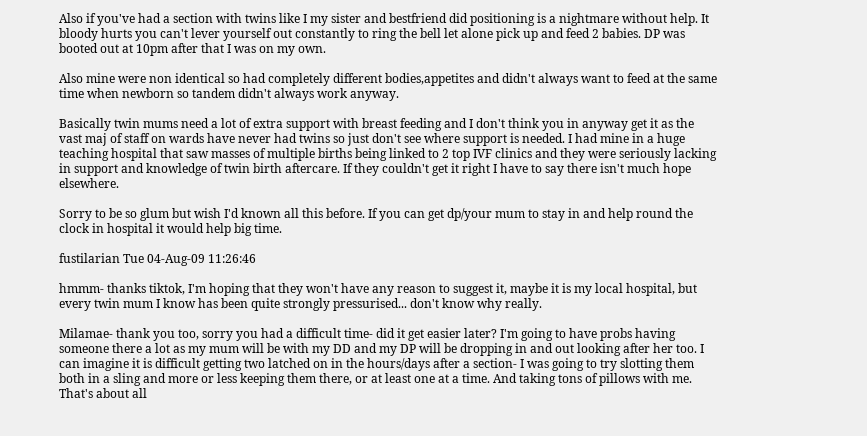Also if you've had a section with twins like I my sister and bestfriend did positioning is a nightmare without help. It bloody hurts you can't lever yourself out constantly to ring the bell let alone pick up and feed 2 babies. DP was booted out at 10pm after that I was on my own.

Also mine were non identical so had completely different bodies,appetites and didn't always want to feed at the same time when newborn so tandem didn't always work anyway.

Basically twin mums need a lot of extra support with breast feeding and I don't think you in anyway get it as the vast maj of staff on wards have never had twins so just don't see where support is needed. I had mine in a huge teaching hospital that saw masses of multiple births being linked to 2 top IVF clinics and they were seriously lacking in support and knowledge of twin birth aftercare. If they couldn't get it right I have to say there isn't much hope elsewhere.

Sorry to be so glum but wish I'd known all this before. If you can get dp/your mum to stay in and help round the clock in hospital it would help big time.

fustilarian Tue 04-Aug-09 11:26:46

hmmm- thanks tiktok, I'm hoping that they won't have any reason to suggest it, maybe it is my local hospital, but every twin mum I know has been quite strongly pressurised... don't know why really.

Milamae- thank you too, sorry you had a difficult time- did it get easier later? I'm going to have probs having someone there a lot as my mum will be with my DD and my DP will be dropping in and out looking after her too. I can imagine it is difficult getting two latched on in the hours/days after a section- I was going to try slotting them both in a sling and more or less keeping them there, or at least one at a time. And taking tons of pillows with me. That's about all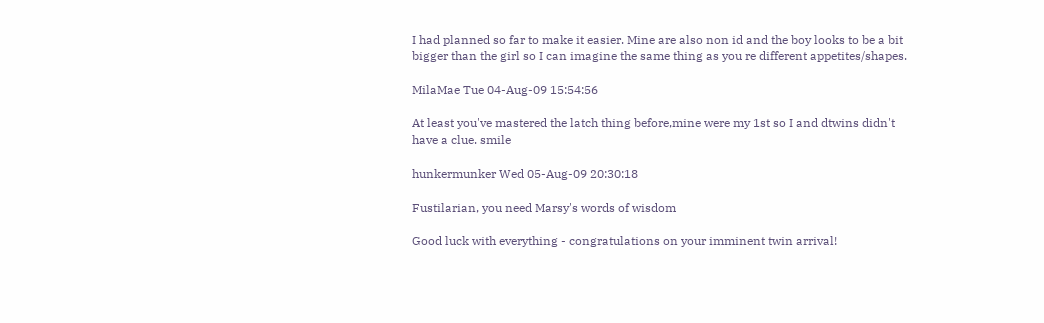I had planned so far to make it easier. Mine are also non id and the boy looks to be a bit bigger than the girl so I can imagine the same thing as you re different appetites/shapes.

MilaMae Tue 04-Aug-09 15:54:56

At least you've mastered the latch thing before,mine were my 1st so I and dtwins didn't have a clue. smile

hunkermunker Wed 05-Aug-09 20:30:18

Fustilarian, you need Marsy's words of wisdom

Good luck with everything - congratulations on your imminent twin arrival!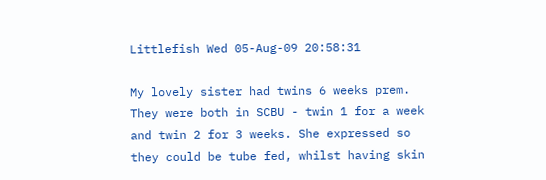Littlefish Wed 05-Aug-09 20:58:31

My lovely sister had twins 6 weeks prem. They were both in SCBU - twin 1 for a week and twin 2 for 3 weeks. She expressed so they could be tube fed, whilst having skin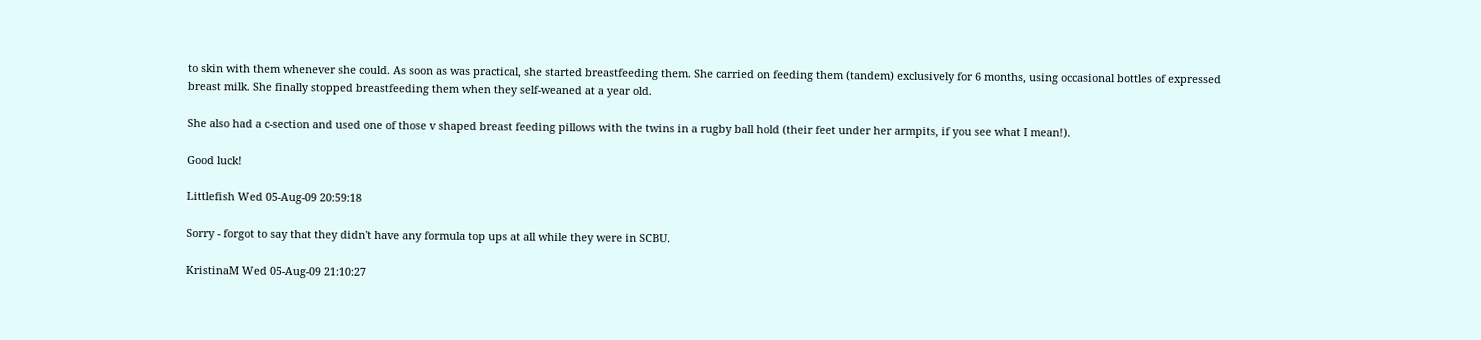to skin with them whenever she could. As soon as was practical, she started breastfeeding them. She carried on feeding them (tandem) exclusively for 6 months, using occasional bottles of expressed breast milk. She finally stopped breastfeeding them when they self-weaned at a year old.

She also had a c-section and used one of those v shaped breast feeding pillows with the twins in a rugby ball hold (their feet under her armpits, if you see what I mean!).

Good luck!

Littlefish Wed 05-Aug-09 20:59:18

Sorry - forgot to say that they didn't have any formula top ups at all while they were in SCBU.

KristinaM Wed 05-Aug-09 21:10:27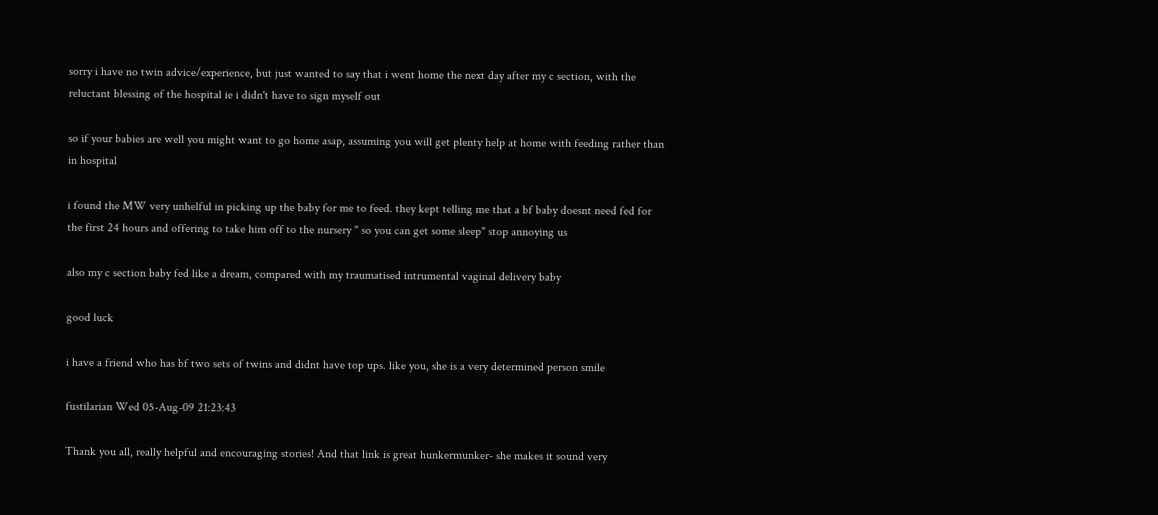sorry i have no twin advice/experience, but just wanted to say that i went home the next day after my c section, with the reluctant blessing of the hospital ie i didn't have to sign myself out

so if your babies are well you might want to go home asap, assuming you will get plenty help at home with feeding rather than in hospital

i found the MW very unhelful in picking up the baby for me to feed. they kept telling me that a bf baby doesnt need fed for the first 24 hours and offering to take him off to the nursery " so you can get some sleep" stop annoying us

also my c section baby fed like a dream, compared with my traumatised intrumental vaginal delivery baby

good luck

i have a friend who has bf two sets of twins and didnt have top ups. like you, she is a very determined person smile

fustilarian Wed 05-Aug-09 21:23:43

Thank you all, really helpful and encouraging stories! And that link is great hunkermunker- she makes it sound very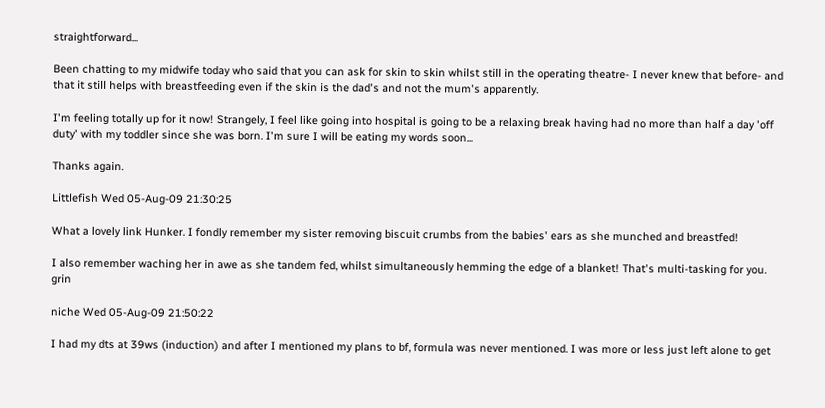straightforward...

Been chatting to my midwife today who said that you can ask for skin to skin whilst still in the operating theatre- I never knew that before- and that it still helps with breastfeeding even if the skin is the dad's and not the mum's apparently.

I'm feeling totally up for it now! Strangely, I feel like going into hospital is going to be a relaxing break having had no more than half a day 'off duty' with my toddler since she was born. I'm sure I will be eating my words soon...

Thanks again.

Littlefish Wed 05-Aug-09 21:30:25

What a lovely link Hunker. I fondly remember my sister removing biscuit crumbs from the babies' ears as she munched and breastfed!

I also remember waching her in awe as she tandem fed, whilst simultaneously hemming the edge of a blanket! That's multi-tasking for you. grin

niche Wed 05-Aug-09 21:50:22

I had my dts at 39ws (induction) and after I mentioned my plans to bf, formula was never mentioned. I was more or less just left alone to get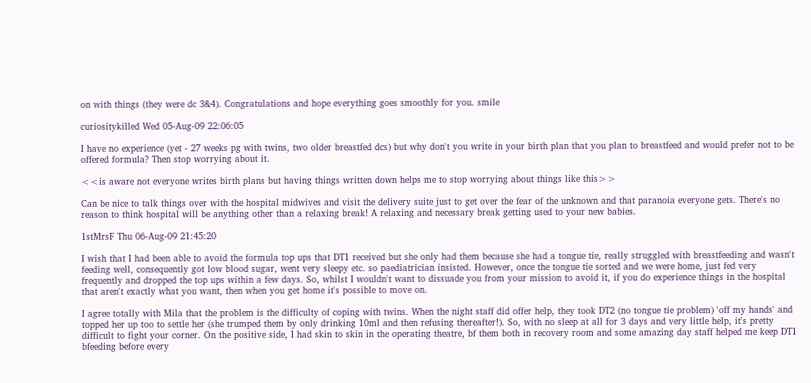on with things (they were dc 3&4). Congratulations and hope everything goes smoothly for you. smile

curiositykilled Wed 05-Aug-09 22:06:05

I have no experience (yet - 27 weeks pg with twins, two older breastfed dcs) but why don't you write in your birth plan that you plan to breastfeed and would prefer not to be offered formula? Then stop worrying about it.

<<is aware not everyone writes birth plans but having things written down helps me to stop worrying about things like this>>

Can be nice to talk things over with the hospital midwives and visit the delivery suite just to get over the fear of the unknown and that paranoia everyone gets. There's no reason to think hospital will be anything other than a relaxing break! A relaxing and necessary break getting used to your new babies.

1stMrsF Thu 06-Aug-09 21:45:20

I wish that I had been able to avoid the formula top ups that DT1 received but she only had them because she had a tongue tie, really struggled with breastfeeding and wasn't feeding well, consequently got low blood sugar, went very sleepy etc. so paediatrician insisted. However, once the tongue tie sorted and we were home, just fed very frequently and dropped the top ups within a few days. So, whilst I wouldn't want to dissuade you from your mission to avoid it, if you do experience things in the hospital that aren't exactly what you want, then when you get home it's possible to move on.

I agree totally with Mila that the problem is the difficulty of coping with twins. When the night staff did offer help, they took DT2 (no tongue tie problem) 'off my hands' and topped her up too to settle her (she trumped them by only drinking 10ml and then refusing thereafter!). So, with no sleep at all for 3 days and very little help, it's pretty difficult to fight your corner. On the positive side, I had skin to skin in the operating theatre, bf them both in recovery room and some amazing day staff helped me keep DT1 bfeeding before every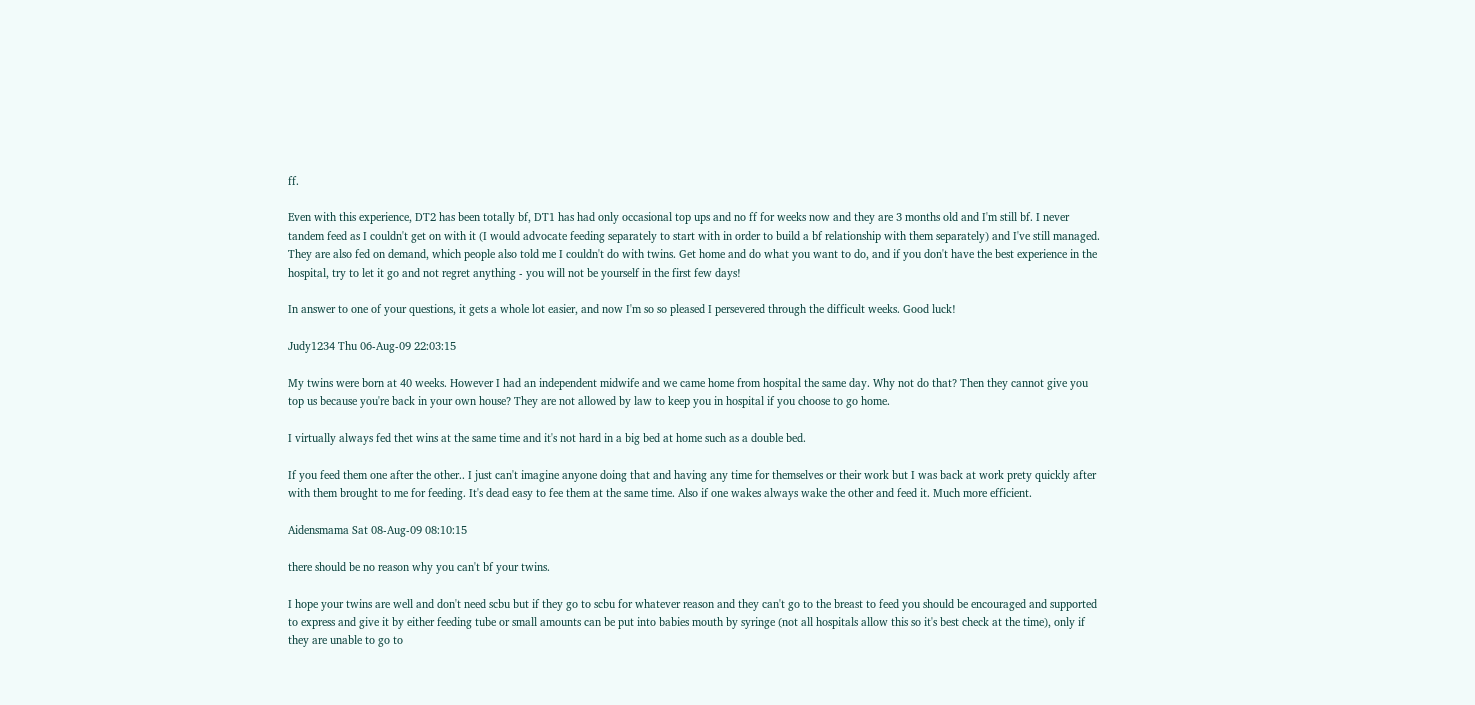ff.

Even with this experience, DT2 has been totally bf, DT1 has had only occasional top ups and no ff for weeks now and they are 3 months old and I'm still bf. I never tandem feed as I couldn't get on with it (I would advocate feeding separately to start with in order to build a bf relationship with them separately) and I've still managed. They are also fed on demand, which people also told me I couldn't do with twins. Get home and do what you want to do, and if you don't have the best experience in the hospital, try to let it go and not regret anything - you will not be yourself in the first few days!

In answer to one of your questions, it gets a whole lot easier, and now I'm so so pleased I persevered through the difficult weeks. Good luck!

Judy1234 Thu 06-Aug-09 22:03:15

My twins were born at 40 weeks. However I had an independent midwife and we came home from hospital the same day. Why not do that? Then they cannot give you top us because you're back in your own house? They are not allowed by law to keep you in hospital if you choose to go home.

I virtually always fed thet wins at the same time and it's not hard in a big bed at home such as a double bed.

If you feed them one after the other.. I just can't imagine anyone doing that and having any time for themselves or their work but I was back at work prety quickly after with them brought to me for feeding. It's dead easy to fee them at the same time. Also if one wakes always wake the other and feed it. Much more efficient.

Aidensmama Sat 08-Aug-09 08:10:15

there should be no reason why you can't bf your twins.

I hope your twins are well and don't need scbu but if they go to scbu for whatever reason and they can't go to the breast to feed you should be encouraged and supported to express and give it by either feeding tube or small amounts can be put into babies mouth by syringe (not all hospitals allow this so it's best check at the time), only if they are unable to go to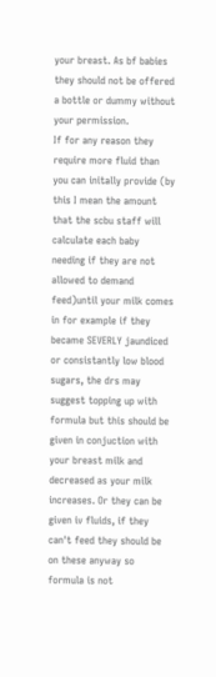your breast. As bf babies they should not be offered a bottle or dummy without your permission.
If for any reason they require more fluid than you can initally provide (by this I mean the amount that the scbu staff will calculate each baby needing if they are not allowed to demand feed)until your milk comes in for example if they became SEVERLY jaundiced or consistantly low blood sugars, the drs may suggest topping up with formula but this should be given in conjuction with your breast milk and decreased as your milk increases. Or they can be given iv fluids, if they can't feed they should be on these anyway so formula is not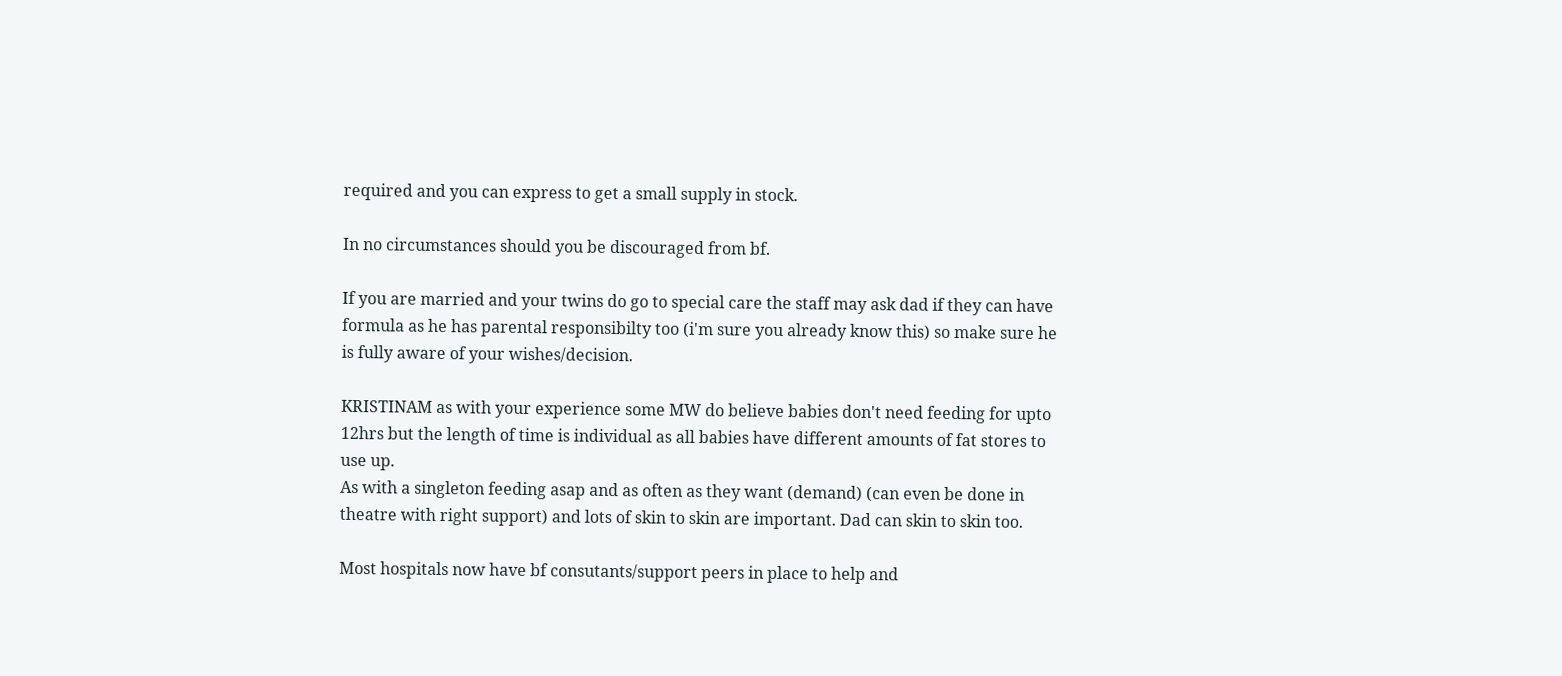required and you can express to get a small supply in stock.

In no circumstances should you be discouraged from bf.

If you are married and your twins do go to special care the staff may ask dad if they can have formula as he has parental responsibilty too (i'm sure you already know this) so make sure he is fully aware of your wishes/decision.

KRISTINAM as with your experience some MW do believe babies don't need feeding for upto 12hrs but the length of time is individual as all babies have different amounts of fat stores to use up.
As with a singleton feeding asap and as often as they want (demand) (can even be done in theatre with right support) and lots of skin to skin are important. Dad can skin to skin too.

Most hospitals now have bf consutants/support peers in place to help and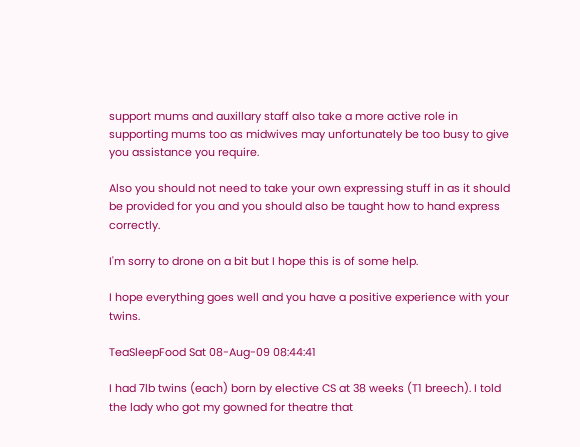support mums and auxillary staff also take a more active role in supporting mums too as midwives may unfortunately be too busy to give you assistance you require.

Also you should not need to take your own expressing stuff in as it should be provided for you and you should also be taught how to hand express correctly.

I'm sorry to drone on a bit but I hope this is of some help.

I hope everything goes well and you have a positive experience with your twins.

TeaSleepFood Sat 08-Aug-09 08:44:41

I had 7lb twins (each) born by elective CS at 38 weeks (T1 breech). I told the lady who got my gowned for theatre that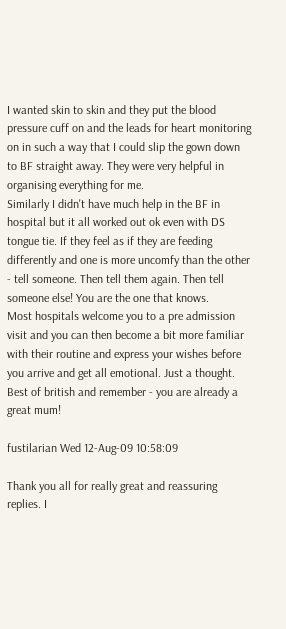I wanted skin to skin and they put the blood pressure cuff on and the leads for heart monitoring on in such a way that I could slip the gown down to BF straight away. They were very helpful in organising everything for me.
Similarly I didn't have much help in the BF in hospital but it all worked out ok even with DS tongue tie. If they feel as if they are feeding differently and one is more uncomfy than the other - tell someone. Then tell them again. Then tell someone else! You are the one that knows.
Most hospitals welcome you to a pre admission visit and you can then become a bit more familiar with their routine and express your wishes before you arrive and get all emotional. Just a thought.
Best of british and remember - you are already a great mum!

fustilarian Wed 12-Aug-09 10:58:09

Thank you all for really great and reassuring replies. I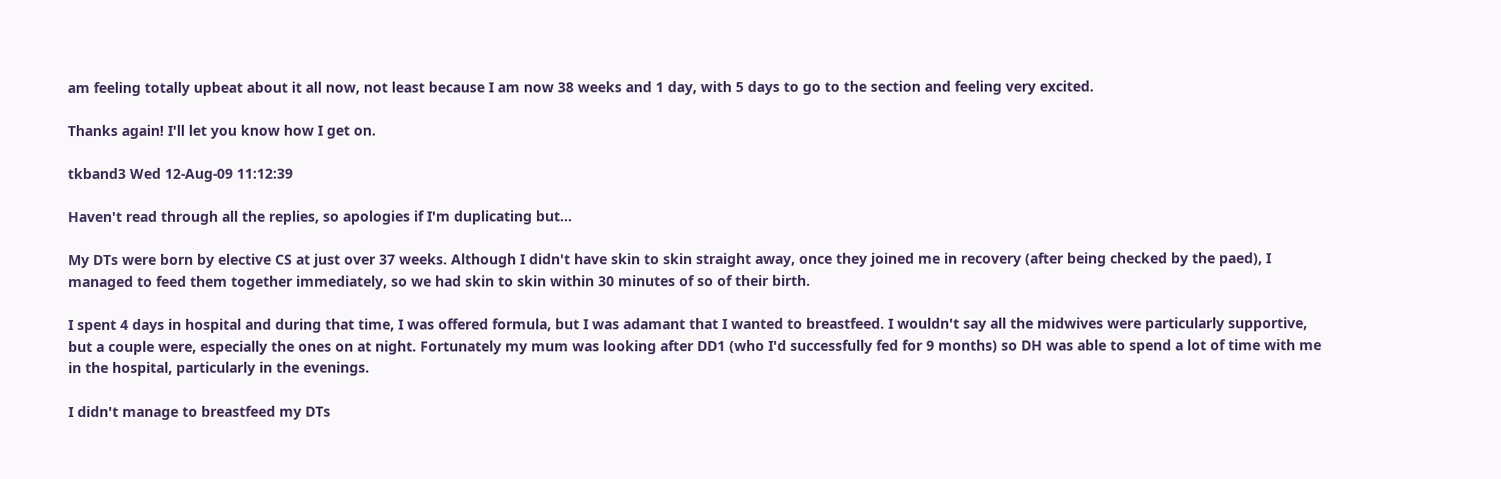am feeling totally upbeat about it all now, not least because I am now 38 weeks and 1 day, with 5 days to go to the section and feeling very excited.

Thanks again! I'll let you know how I get on.

tkband3 Wed 12-Aug-09 11:12:39

Haven't read through all the replies, so apologies if I'm duplicating but...

My DTs were born by elective CS at just over 37 weeks. Although I didn't have skin to skin straight away, once they joined me in recovery (after being checked by the paed), I managed to feed them together immediately, so we had skin to skin within 30 minutes of so of their birth.

I spent 4 days in hospital and during that time, I was offered formula, but I was adamant that I wanted to breastfeed. I wouldn't say all the midwives were particularly supportive, but a couple were, especially the ones on at night. Fortunately my mum was looking after DD1 (who I'd successfully fed for 9 months) so DH was able to spend a lot of time with me in the hospital, particularly in the evenings.

I didn't manage to breastfeed my DTs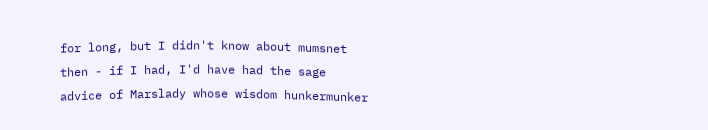for long, but I didn't know about mumsnet then - if I had, I'd have had the sage advice of Marslady whose wisdom hunkermunker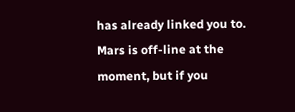has already linked you to. Mars is off-line at the moment, but if you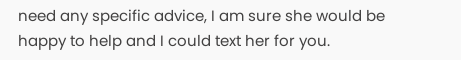need any specific advice, I am sure she would be happy to help and I could text her for you.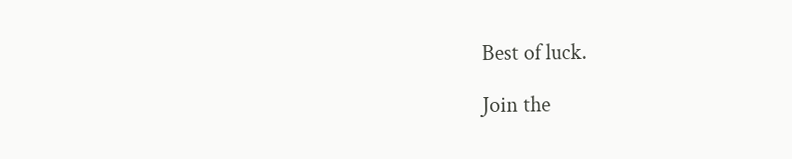Best of luck.

Join the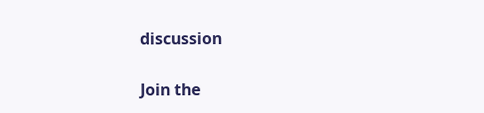discussion

Join the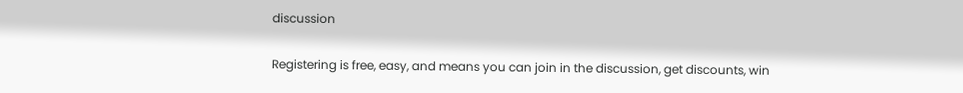discussion

Registering is free, easy, and means you can join in the discussion, get discounts, win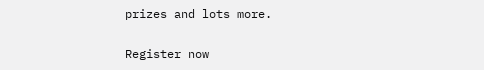prizes and lots more.

Register now